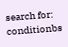search for: conditionbs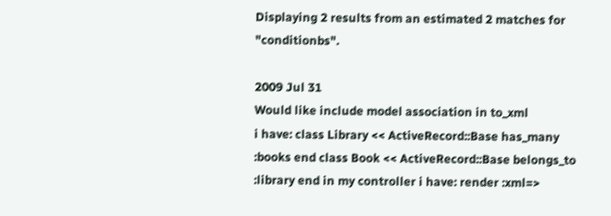Displaying 2 results from an estimated 2 matches for "conditionbs".

2009 Jul 31
Would like include model association in to_xml
i have: class Library << ActiveRecord::Base has_many :books end class Book << ActiveRecord::Base belongs_to :library end in my controller i have: render :xml=>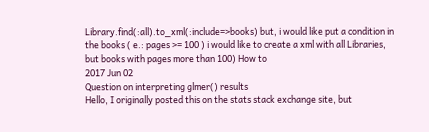Library.find(:all).to_xml(:include=>books) but, i would like put a condition in the books ( e.: pages >= 100 ) i would like to create a xml with all Libraries, but books with pages more than 100) How to
2017 Jun 02
Question on interpreting glmer() results
Hello, I originally posted this on the stats stack exchange site, but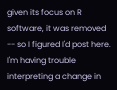given its focus on R software, it was removed -- so I figured I'd post here. I'm having trouble interpreting a change in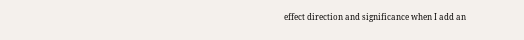effect direction and significance when I add an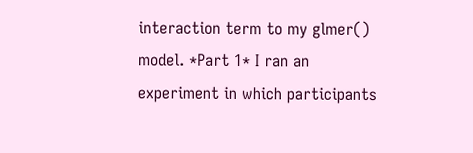interaction term to my glmer() model. *Part 1* I ran an experiment in which participants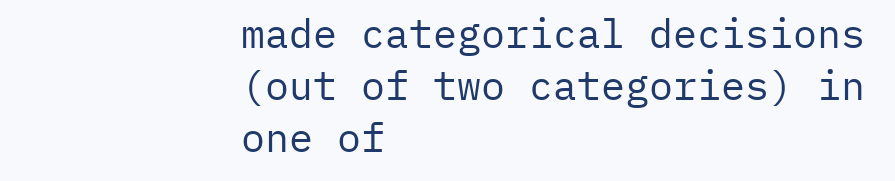made categorical decisions (out of two categories) in one of